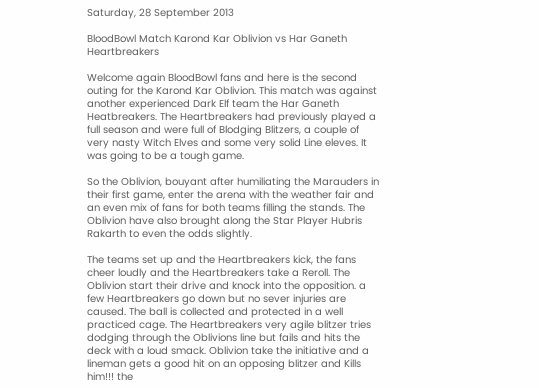Saturday, 28 September 2013

BloodBowl Match Karond Kar Oblivion vs Har Ganeth Heartbreakers

Welcome again BloodBowl fans and here is the second outing for the Karond Kar Oblivion. This match was against another experienced Dark Elf team the Har Ganeth Heatbreakers. The Heartbreakers had previously played a full season and were full of Blodging Blitzers, a couple of very nasty Witch Elves and some very solid Line eleves. It was going to be a tough game.

So the Oblivion, bouyant after humiliating the Marauders in their first game, enter the arena with the weather fair and an even mix of fans for both teams filling the stands. The Oblivion have also brought along the Star Player Hubris Rakarth to even the odds slightly.

The teams set up and the Heartbreakers kick, the fans cheer loudly and the Heartbreakers take a Reroll. The Oblivion start their drive and knock into the opposition. a few Heartbreakers go down but no sever injuries are caused. The ball is collected and protected in a well practiced cage. The Heartbreakers very agile blitzer tries dodging through the Oblivions line but fails and hits the deck with a loud smack. Oblivion take the initiative and a lineman gets a good hit on an opposing blitzer and Kills him!!! the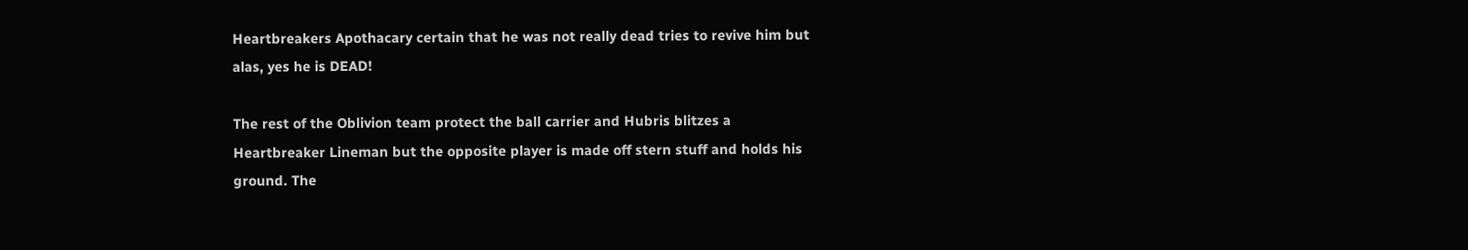Heartbreakers Apothacary certain that he was not really dead tries to revive him but alas, yes he is DEAD!

The rest of the Oblivion team protect the ball carrier and Hubris blitzes a Heartbreaker Lineman but the opposite player is made off stern stuff and holds his ground. The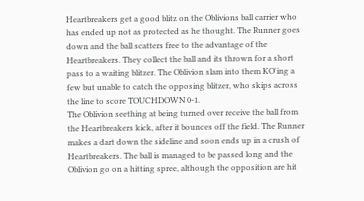Heartbreakers get a good blitz on the Oblivions ball carrier who has ended up not as protected as he thought. The Runner goes down and the ball scatters free to the advantage of the Heartbreakers. They collect the ball and its thrown for a short pass to a waiting blitzer. The Oblivion slam into them KO'ing a few but unable to catch the opposing blitzer, who skips across the line to score TOUCHDOWN 0-1.
The Oblivion seething at being turned over receive the ball from the Heartbreakers kick, after it bounces off the field. The Runner makes a dart down the sideline and soon ends up in a crush of Heartbreakers. The ball is managed to be passed long and the Oblivion go on a hitting spree, although the opposition are hit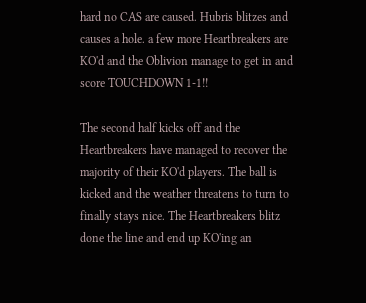hard no CAS are caused. Hubris blitzes and causes a hole. a few more Heartbreakers are KO'd and the Oblivion manage to get in and score TOUCHDOWN 1-1!!

The second half kicks off and the Heartbreakers have managed to recover the majority of their KO'd players. The ball is kicked and the weather threatens to turn to finally stays nice. The Heartbreakers blitz done the line and end up KO'ing an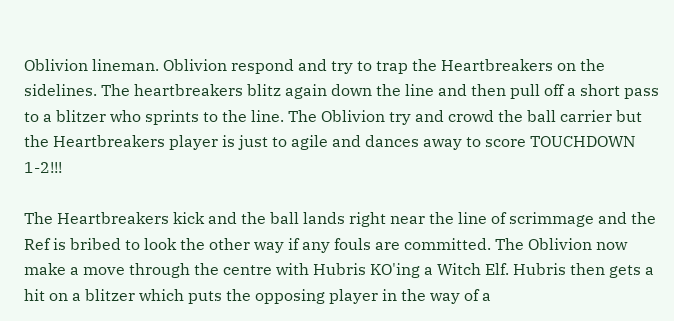Oblivion lineman. Oblivion respond and try to trap the Heartbreakers on the sidelines. The heartbreakers blitz again down the line and then pull off a short pass to a blitzer who sprints to the line. The Oblivion try and crowd the ball carrier but the Heartbreakers player is just to agile and dances away to score TOUCHDOWN 1-2!!!

The Heartbreakers kick and the ball lands right near the line of scrimmage and the Ref is bribed to look the other way if any fouls are committed. The Oblivion now make a move through the centre with Hubris KO'ing a Witch Elf. Hubris then gets a hit on a blitzer which puts the opposing player in the way of a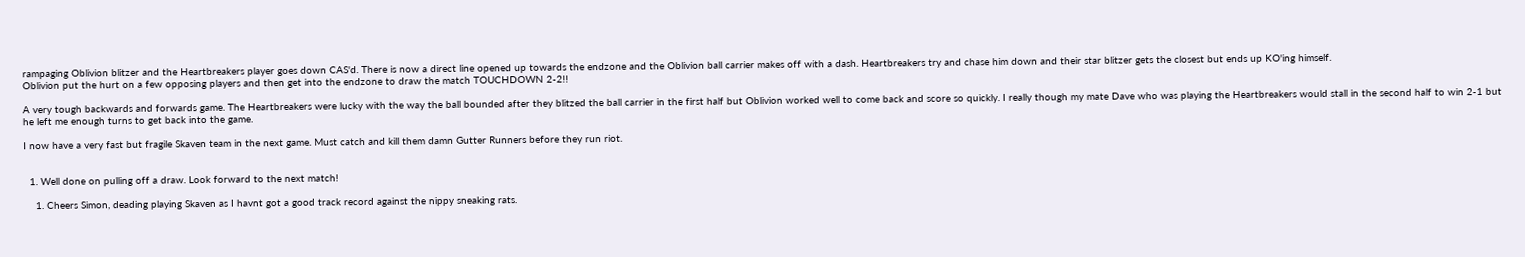rampaging Oblivion blitzer and the Heartbreakers player goes down CAS'd. There is now a direct line opened up towards the endzone and the Oblivion ball carrier makes off with a dash. Heartbreakers try and chase him down and their star blitzer gets the closest but ends up KO'ing himself.
Oblivion put the hurt on a few opposing players and then get into the endzone to draw the match TOUCHDOWN 2-2!!

A very tough backwards and forwards game. The Heartbreakers were lucky with the way the ball bounded after they blitzed the ball carrier in the first half but Oblivion worked well to come back and score so quickly. I really though my mate Dave who was playing the Heartbreakers would stall in the second half to win 2-1 but he left me enough turns to get back into the game.

I now have a very fast but fragile Skaven team in the next game. Must catch and kill them damn Gutter Runners before they run riot.


  1. Well done on pulling off a draw. Look forward to the next match!

    1. Cheers Simon, deading playing Skaven as I havnt got a good track record against the nippy sneaking rats.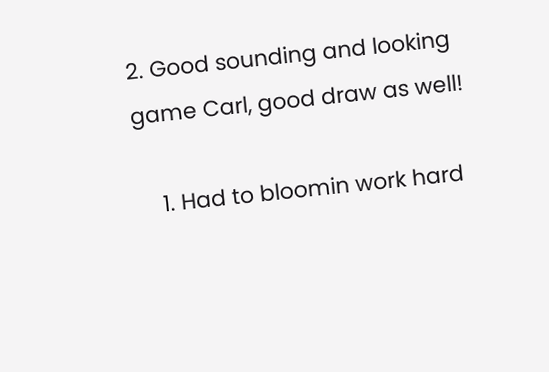2. Good sounding and looking game Carl, good draw as well!

    1. Had to bloomin work hard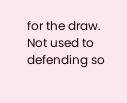for the draw. Not used to defending so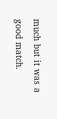much but it was a good match.